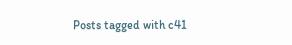Posts tagged with c41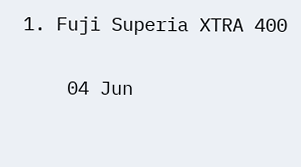1. Fuji Superia XTRA 400

    04 Jun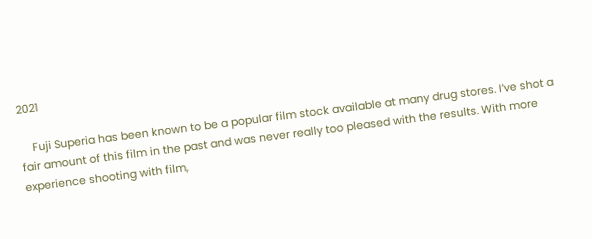2021

    Fuji Superia has been known to be a popular film stock available at many drug stores. I’ve shot a fair amount of this film in the past and was never really too pleased with the results. With more experience shooting with film,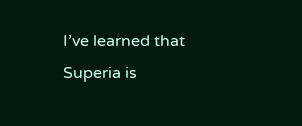I’ve learned that Superia is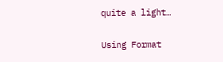quite a light…

Using Format